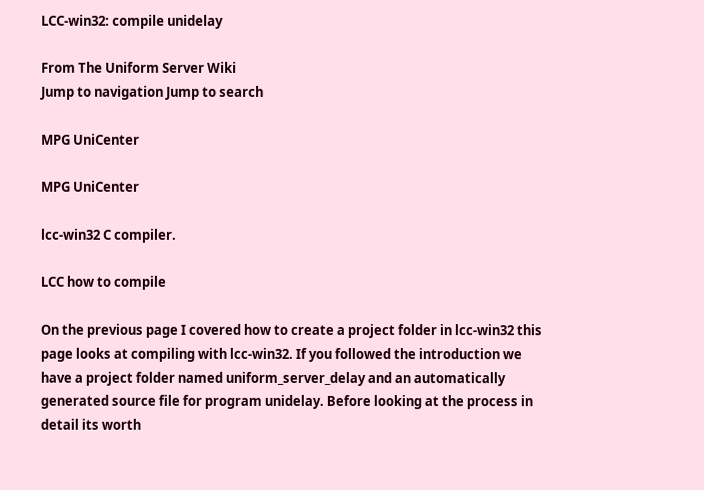LCC-win32: compile unidelay

From The Uniform Server Wiki
Jump to navigation Jump to search

MPG UniCenter

MPG UniCenter

lcc-win32 C compiler.

LCC how to compile

On the previous page I covered how to create a project folder in lcc-win32 this page looks at compiling with lcc-win32. If you followed the introduction we have a project folder named uniform_server_delay and an automatically generated source file for program unidelay. Before looking at the process in detail its worth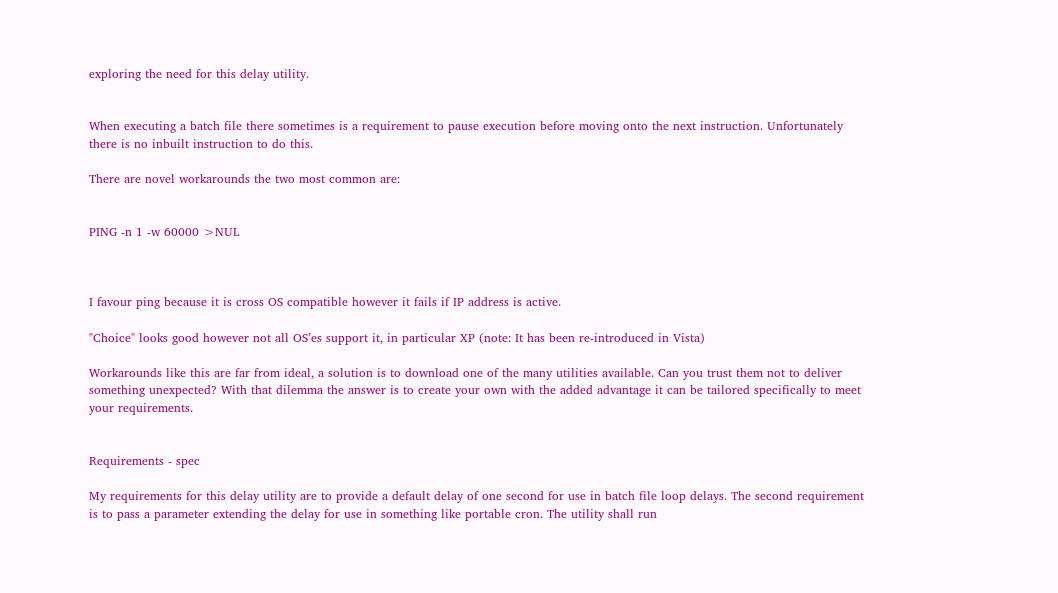exploring the need for this delay utility.


When executing a batch file there sometimes is a requirement to pause execution before moving onto the next instruction. Unfortunately there is no inbuilt instruction to do this.

There are novel workarounds the two most common are:


PING -n 1 -w 60000 >NUL



I favour ping because it is cross OS compatible however it fails if IP address is active.

"Choice" looks good however not all OS’es support it, in particular XP (note: It has been re-introduced in Vista)

Workarounds like this are far from ideal, a solution is to download one of the many utilities available. Can you trust them not to deliver something unexpected? With that dilemma the answer is to create your own with the added advantage it can be tailored specifically to meet your requirements.


Requirements - spec

My requirements for this delay utility are to provide a default delay of one second for use in batch file loop delays. The second requirement is to pass a parameter extending the delay for use in something like portable cron. The utility shall run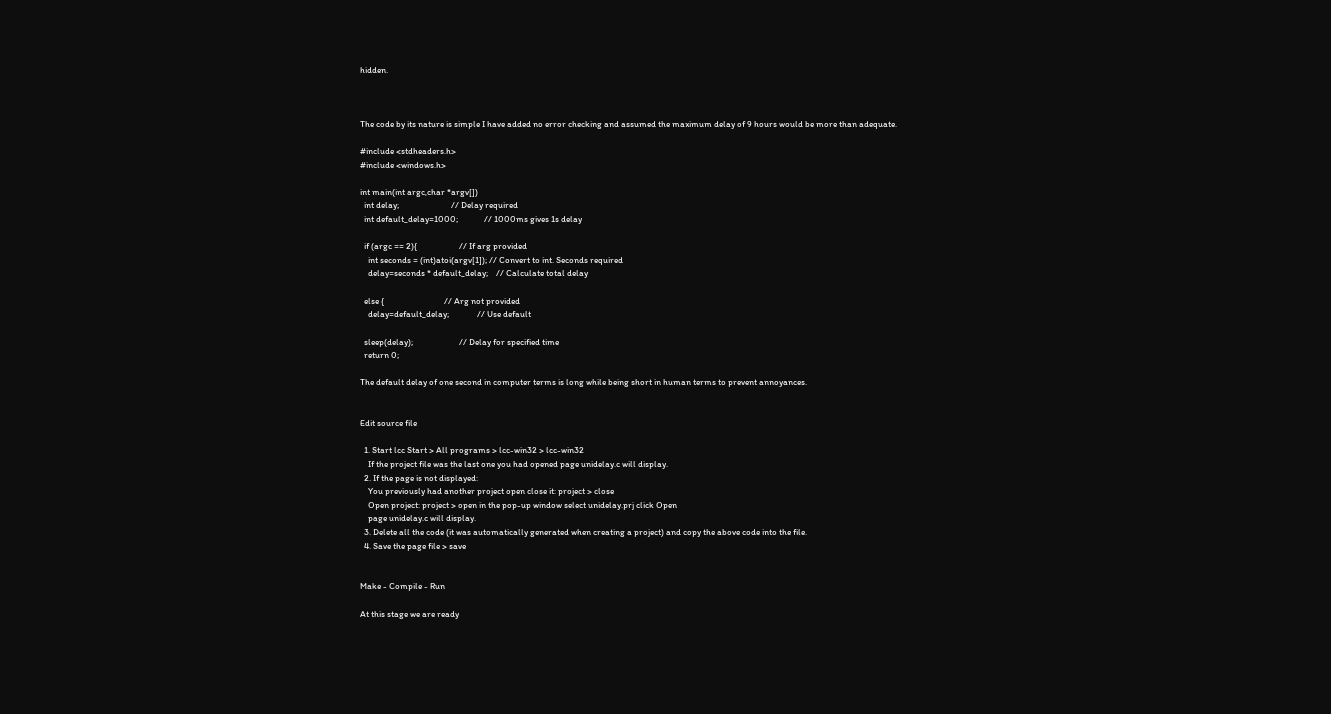hidden.



The code by its nature is simple I have added no error checking and assumed the maximum delay of 9 hours would be more than adequate.

#include <stdheaders.h>
#include <windows.h>

int main(int argc,char *argv[])
  int delay;                          // Delay required
  int default_delay=1000;             // 1000ms gives 1s delay

  if (argc == 2){                     // If arg provided
    int seconds = (int)atoi(argv[1]); // Convert to int. Seconds required
    delay=seconds * default_delay;    // Calculate total delay

  else {                              // Arg not provided
    delay=default_delay;              // Use default

  sleep(delay);                       // Delay for specified time
  return 0;

The default delay of one second in computer terms is long while being short in human terms to prevent annoyances.


Edit source file

  1. Start lcc Start > All programs > lcc-win32 > lcc-win32
    If the project file was the last one you had opened page unidelay.c will display.
  2. If the page is not displayed:
    You previously had another project open close it: project > close
    Open project: project > open in the pop-up window select unidelay.prj click Open
    page unidelay.c will display.
  3. Delete all the code (it was automatically generated when creating a project) and copy the above code into the file.
  4. Save the page file > save


Make - Compile - Run

At this stage we are ready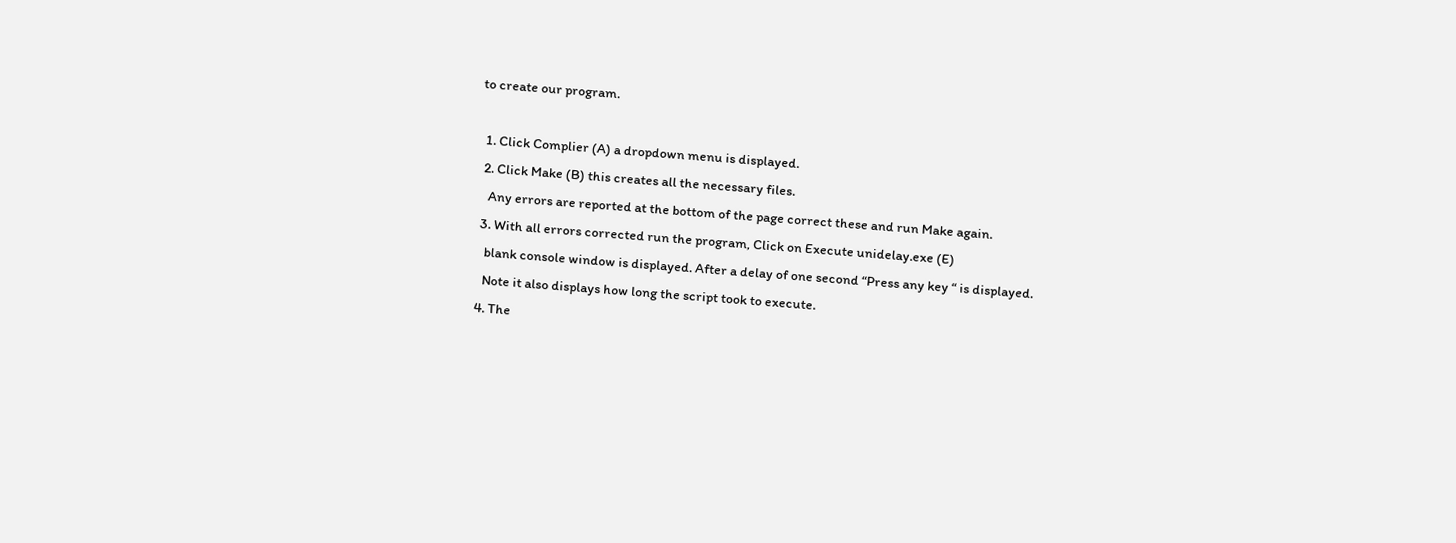to create our program.

  1. Click Complier (A) a dropdown menu is displayed.
  2. Click Make (B) this creates all the necessary files.
    Any errors are reported at the bottom of the page correct these and run Make again.
  3. With all errors corrected run the program, Click on Execute unidelay.exe (E)
    blank console window is displayed. After a delay of one second “Press any key “ is displayed.
    Note it also displays how long the script took to execute.
  4. The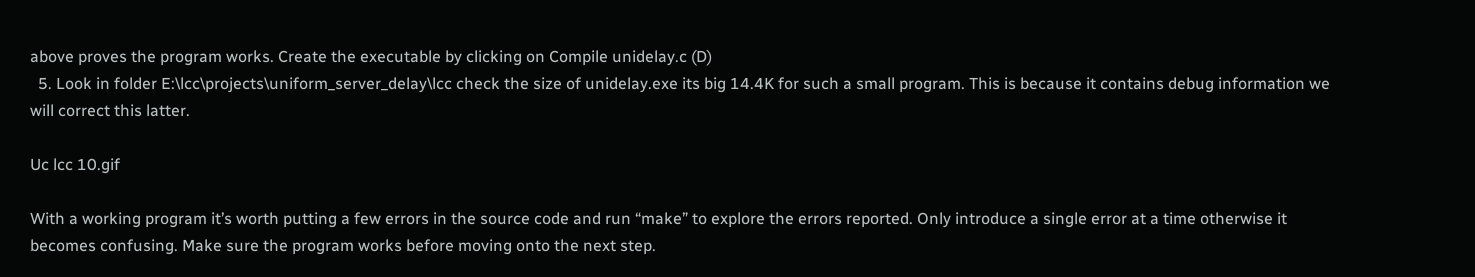above proves the program works. Create the executable by clicking on Compile unidelay.c (D)
  5. Look in folder E:\lcc\projects\uniform_server_delay\lcc check the size of unidelay.exe its big 14.4K for such a small program. This is because it contains debug information we will correct this latter.

Uc lcc 10.gif

With a working program it’s worth putting a few errors in the source code and run “make” to explore the errors reported. Only introduce a single error at a time otherwise it becomes confusing. Make sure the program works before moving onto the next step.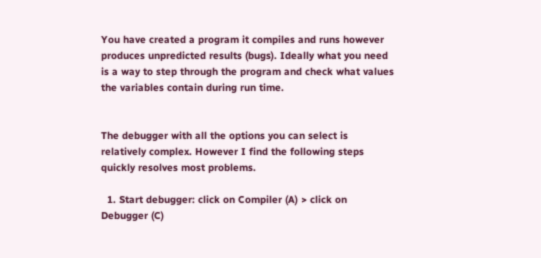You have created a program it compiles and runs however produces unpredicted results (bugs). Ideally what you need is a way to step through the program and check what values the variables contain during run time.


The debugger with all the options you can select is relatively complex. However I find the following steps quickly resolves most problems.

  1. Start debugger: click on Compiler (A) > click on Debugger (C)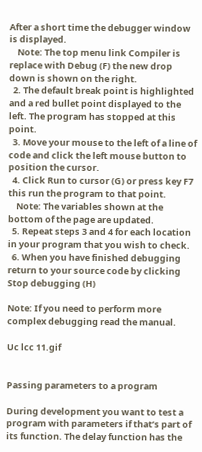After a short time the debugger window is displayed.
    Note: The top menu link Compiler is replace with Debug (F) the new drop down is shown on the right.
  2. The default break point is highlighted and a red bullet point displayed to the left. The program has stopped at this point.
  3. Move your mouse to the left of a line of code and click the left mouse button to position the cursor.
  4. Click Run to cursor (G) or press key F7 this run the program to that point.
    Note: The variables shown at the bottom of the page are updated.
  5. Repeat steps 3 and 4 for each location in your program that you wish to check.
  6. When you have finished debugging return to your source code by clicking Stop debugging (H)

Note: If you need to perform more complex debugging read the manual.

Uc lcc 11.gif


Passing parameters to a program

During development you want to test a program with parameters if that’s part of its function. The delay function has the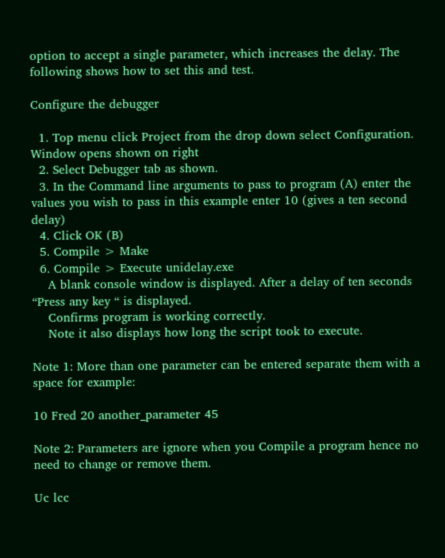option to accept a single parameter, which increases the delay. The following shows how to set this and test.

Configure the debugger

  1. Top menu click Project from the drop down select Configuration. Window opens shown on right
  2. Select Debugger tab as shown.
  3. In the Command line arguments to pass to program (A) enter the values you wish to pass in this example enter 10 (gives a ten second delay)
  4. Click OK (B)
  5. Compile > Make
  6. Compile > Execute unidelay.exe
    A blank console window is displayed. After a delay of ten seconds “Press any key “ is displayed.
    Confirms program is working correctly.
    Note it also displays how long the script took to execute.

Note 1: More than one parameter can be entered separate them with a space for example:

10 Fred 20 another_parameter 45

Note 2: Parameters are ignore when you Compile a program hence no need to change or remove them.

Uc lcc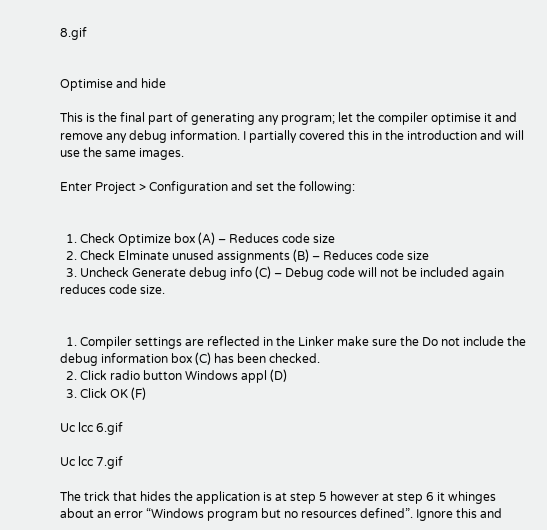8.gif


Optimise and hide

This is the final part of generating any program; let the compiler optimise it and remove any debug information. I partially covered this in the introduction and will use the same images.

Enter Project > Configuration and set the following:


  1. Check Optimize box (A) – Reduces code size
  2. Check Elminate unused assignments (B) – Reduces code size
  3. Uncheck Generate debug info (C) – Debug code will not be included again reduces code size.


  1. Compiler settings are reflected in the Linker make sure the Do not include the debug information box (C) has been checked.
  2. Click radio button Windows appl (D)
  3. Click OK (F)

Uc lcc 6.gif

Uc lcc 7.gif

The trick that hides the application is at step 5 however at step 6 it whinges about an error “Windows program but no resources defined”. Ignore this and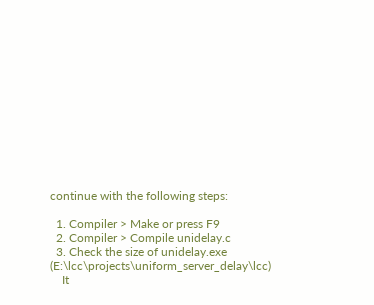continue with the following steps:

  1. Compiler > Make or press F9
  2. Compiler > Compile unidelay.c
  3. Check the size of unidelay.exe (E:\lcc\projects\uniform_server_delay\lcc)
    It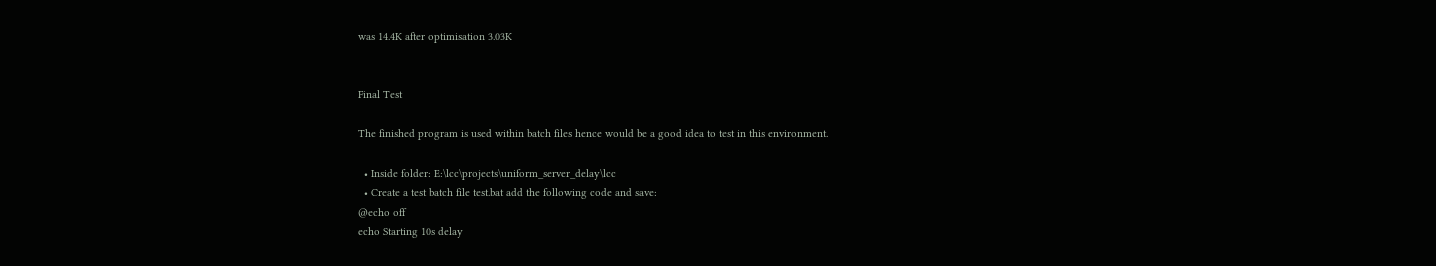was 14.4K after optimisation 3.03K


Final Test

The finished program is used within batch files hence would be a good idea to test in this environment.

  • Inside folder: E:\lcc\projects\uniform_server_delay\lcc
  • Create a test batch file test.bat add the following code and save:
@echo off
echo Starting 10s delay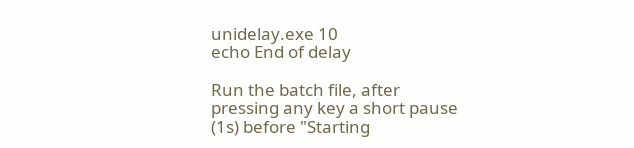unidelay.exe 10
echo End of delay

Run the batch file, after pressing any key a short pause (1s) before "Starting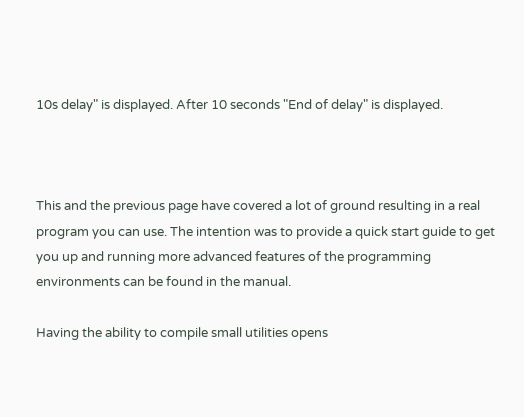10s delay" is displayed. After 10 seconds "End of delay" is displayed.



This and the previous page have covered a lot of ground resulting in a real program you can use. The intention was to provide a quick start guide to get you up and running more advanced features of the programming environments can be found in the manual.

Having the ability to compile small utilities opens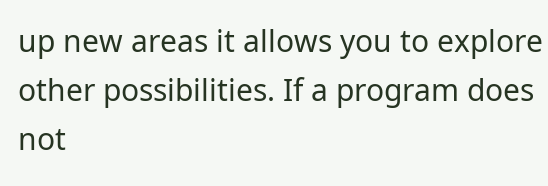up new areas it allows you to explore other possibilities. If a program does not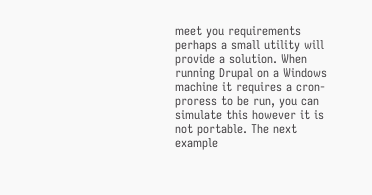meet you requirements perhaps a small utility will provide a solution. When running Drupal on a Windows machine it requires a cron-proress to be run, you can simulate this however it is not portable. The next example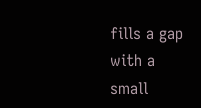fills a gap with a small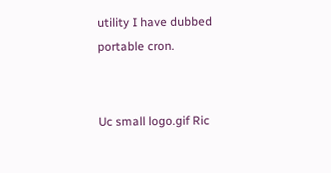utility I have dubbed portable cron.


Uc small logo.gif Ric